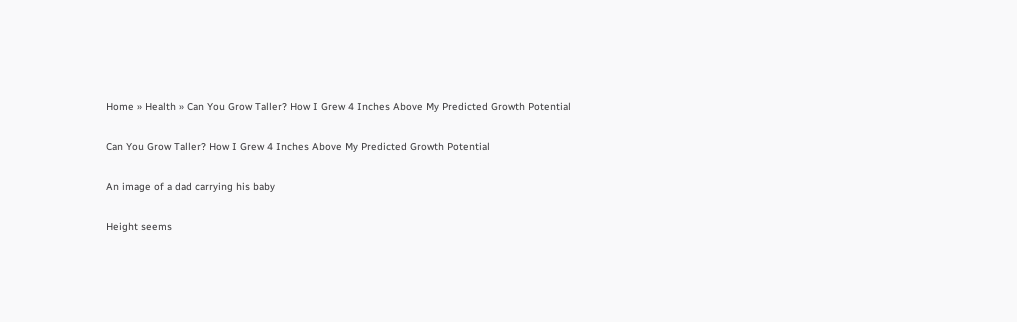Home » Health » Can You Grow Taller? How I Grew 4 Inches Above My Predicted Growth Potential

Can You Grow Taller? How I Grew 4 Inches Above My Predicted Growth Potential

An image of a dad carrying his baby

Height seems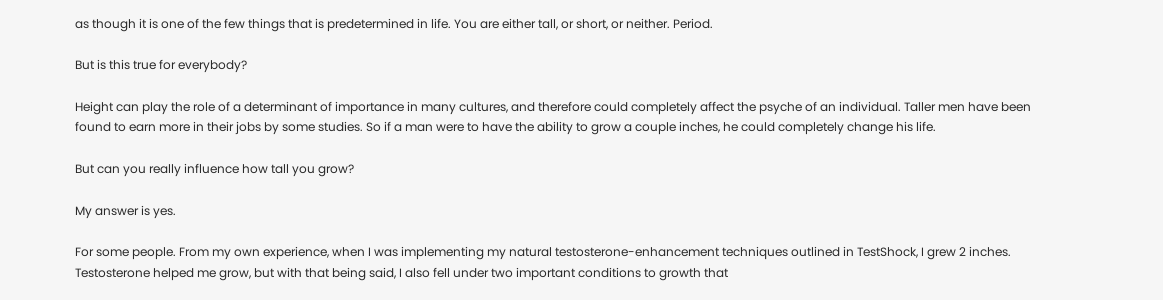as though it is one of the few things that is predetermined in life. You are either tall, or short, or neither. Period.

But is this true for everybody?

Height can play the role of a determinant of importance in many cultures, and therefore could completely affect the psyche of an individual. Taller men have been found to earn more in their jobs by some studies. So if a man were to have the ability to grow a couple inches, he could completely change his life.

But can you really influence how tall you grow?

My answer is yes.

For some people. From my own experience, when I was implementing my natural testosterone-enhancement techniques outlined in TestShock, I grew 2 inches. Testosterone helped me grow, but with that being said, I also fell under two important conditions to growth that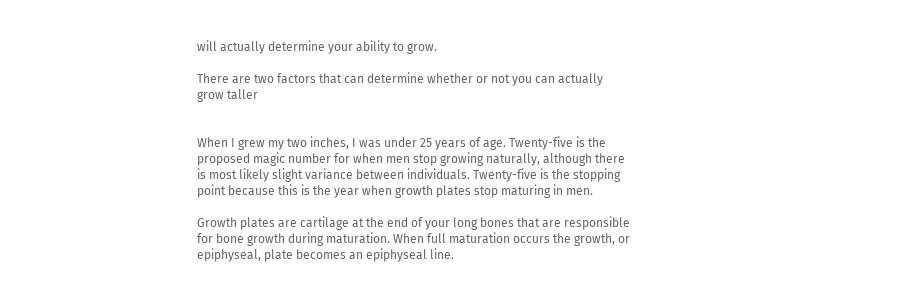will actually determine your ability to grow.

There are two factors that can determine whether or not you can actually grow taller


When I grew my two inches, I was under 25 years of age. Twenty-five is the proposed magic number for when men stop growing naturally, although there is most likely slight variance between individuals. Twenty-five is the stopping point because this is the year when growth plates stop maturing in men.

Growth plates are cartilage at the end of your long bones that are responsible for bone growth during maturation. When full maturation occurs the growth, or epiphyseal, plate becomes an epiphyseal line.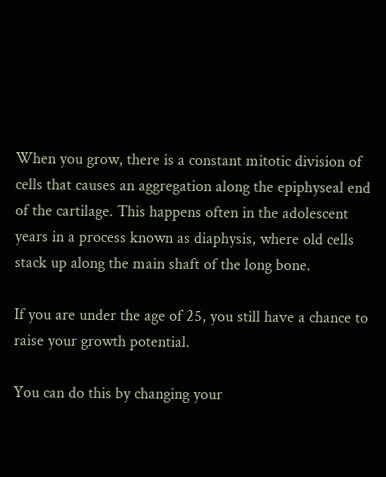When you grow, there is a constant mitotic division of cells that causes an aggregation along the epiphyseal end of the cartilage. This happens often in the adolescent years in a process known as diaphysis, where old cells stack up along the main shaft of the long bone.

If you are under the age of 25, you still have a chance to raise your growth potential.

You can do this by changing your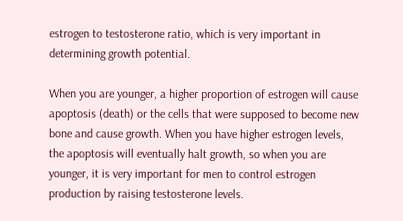estrogen to testosterone ratio, which is very important in determining growth potential.

When you are younger, a higher proportion of estrogen will cause apoptosis (death) or the cells that were supposed to become new bone and cause growth. When you have higher estrogen levels, the apoptosis will eventually halt growth, so when you are younger, it is very important for men to control estrogen production by raising testosterone levels.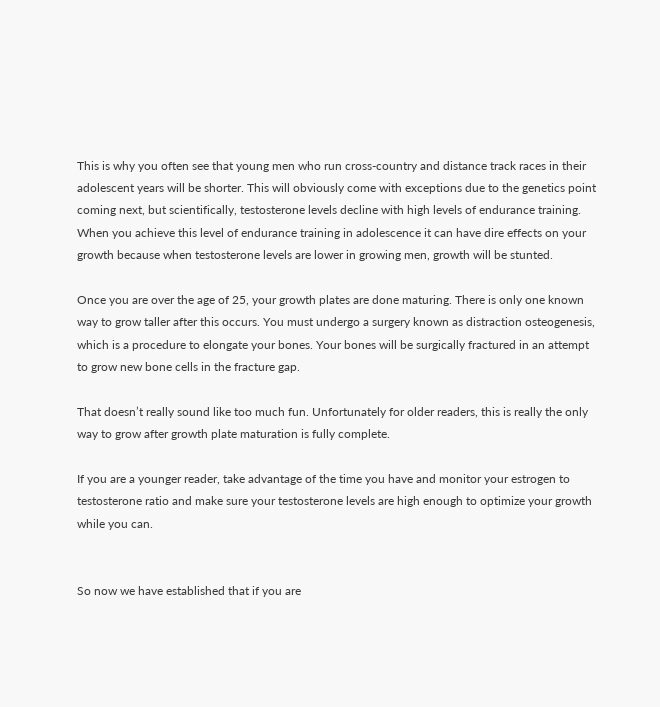This is why you often see that young men who run cross-country and distance track races in their adolescent years will be shorter. This will obviously come with exceptions due to the genetics point coming next, but scientifically, testosterone levels decline with high levels of endurance training. When you achieve this level of endurance training in adolescence it can have dire effects on your growth because when testosterone levels are lower in growing men, growth will be stunted.

Once you are over the age of 25, your growth plates are done maturing. There is only one known way to grow taller after this occurs. You must undergo a surgery known as distraction osteogenesis, which is a procedure to elongate your bones. Your bones will be surgically fractured in an attempt to grow new bone cells in the fracture gap.

That doesn’t really sound like too much fun. Unfortunately for older readers, this is really the only way to grow after growth plate maturation is fully complete.

If you are a younger reader, take advantage of the time you have and monitor your estrogen to testosterone ratio and make sure your testosterone levels are high enough to optimize your growth while you can.


So now we have established that if you are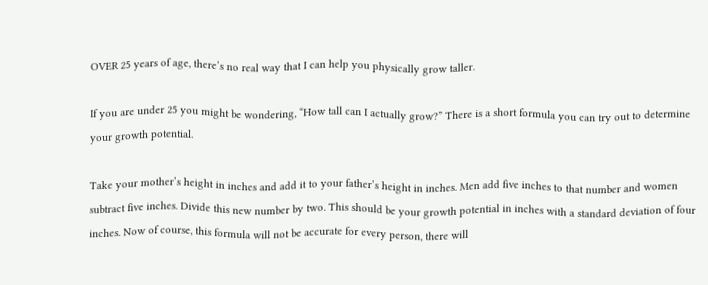OVER 25 years of age, there’s no real way that I can help you physically grow taller.

If you are under 25 you might be wondering, “How tall can I actually grow?” There is a short formula you can try out to determine your growth potential.

Take your mother’s height in inches and add it to your father’s height in inches. Men add five inches to that number and women subtract five inches. Divide this new number by two. This should be your growth potential in inches with a standard deviation of four inches. Now of course, this formula will not be accurate for every person, there will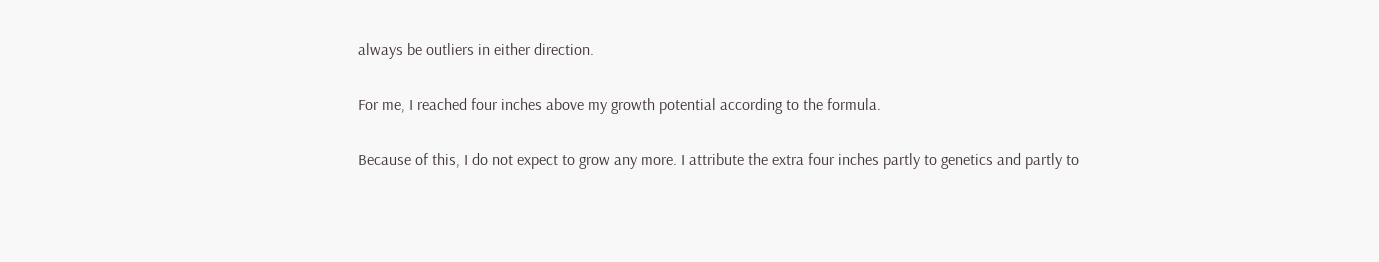always be outliers in either direction.

For me, I reached four inches above my growth potential according to the formula.

Because of this, I do not expect to grow any more. I attribute the extra four inches partly to genetics and partly to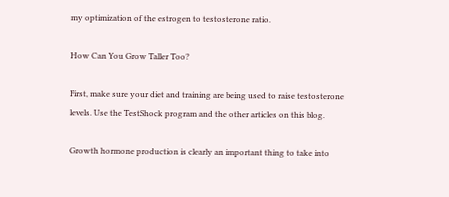my optimization of the estrogen to testosterone ratio.

How Can You Grow Taller Too?

First, make sure your diet and training are being used to raise testosterone levels. Use the TestShock program and the other articles on this blog.

Growth hormone production is clearly an important thing to take into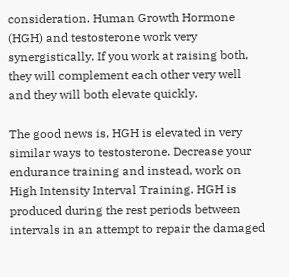consideration. Human Growth Hormone (HGH) and testosterone work very synergistically. If you work at raising both, they will complement each other very well and they will both elevate quickly.

The good news is, HGH is elevated in very similar ways to testosterone. Decrease your endurance training and instead, work on High Intensity Interval Training. HGH is produced during the rest periods between intervals in an attempt to repair the damaged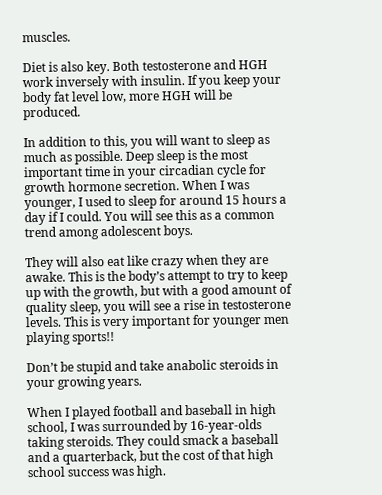muscles.

Diet is also key. Both testosterone and HGH work inversely with insulin. If you keep your body fat level low, more HGH will be produced.

In addition to this, you will want to sleep as much as possible. Deep sleep is the most important time in your circadian cycle for growth hormone secretion. When I was younger, I used to sleep for around 15 hours a day if I could. You will see this as a common trend among adolescent boys.

They will also eat like crazy when they are awake. This is the body’s attempt to try to keep up with the growth, but with a good amount of quality sleep, you will see a rise in testosterone levels. This is very important for younger men playing sports!!

Don’t be stupid and take anabolic steroids in your growing years.

When I played football and baseball in high school, I was surrounded by 16-year-olds taking steroids. They could smack a baseball and a quarterback, but the cost of that high school success was high.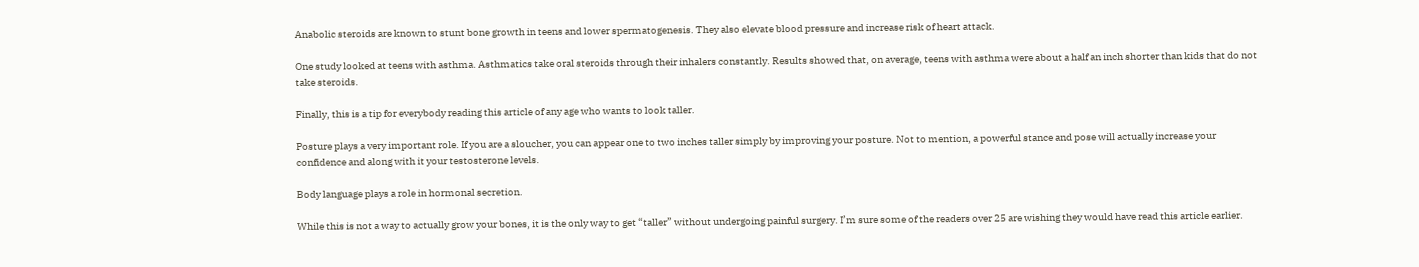Anabolic steroids are known to stunt bone growth in teens and lower spermatogenesis. They also elevate blood pressure and increase risk of heart attack.

One study looked at teens with asthma. Asthmatics take oral steroids through their inhalers constantly. Results showed that, on average, teens with asthma were about a half an inch shorter than kids that do not take steroids.

Finally, this is a tip for everybody reading this article of any age who wants to look taller.

Posture plays a very important role. If you are a sloucher, you can appear one to two inches taller simply by improving your posture. Not to mention, a powerful stance and pose will actually increase your confidence and along with it your testosterone levels.

Body language plays a role in hormonal secretion.

While this is not a way to actually grow your bones, it is the only way to get “taller” without undergoing painful surgery. I’m sure some of the readers over 25 are wishing they would have read this article earlier.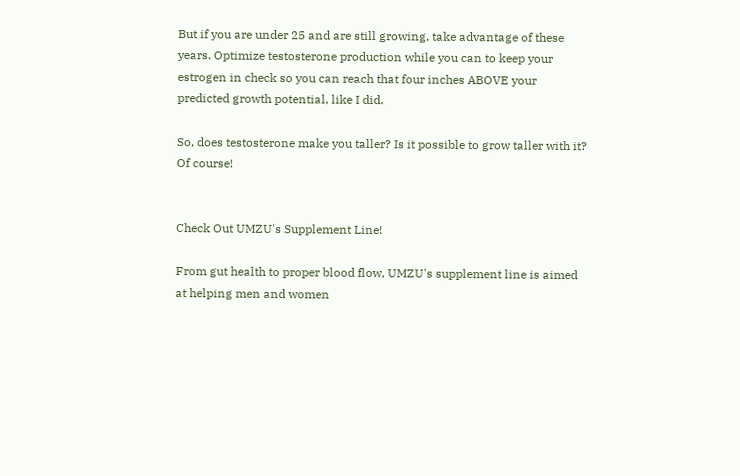But if you are under 25 and are still growing, take advantage of these years. Optimize testosterone production while you can to keep your estrogen in check so you can reach that four inches ABOVE your predicted growth potential, like I did.

So, does testosterone make you taller? Is it possible to grow taller with it? Of course!


Check Out UMZU's Supplement Line!

From gut health to proper blood flow, UMZU's supplement line is aimed at helping men and women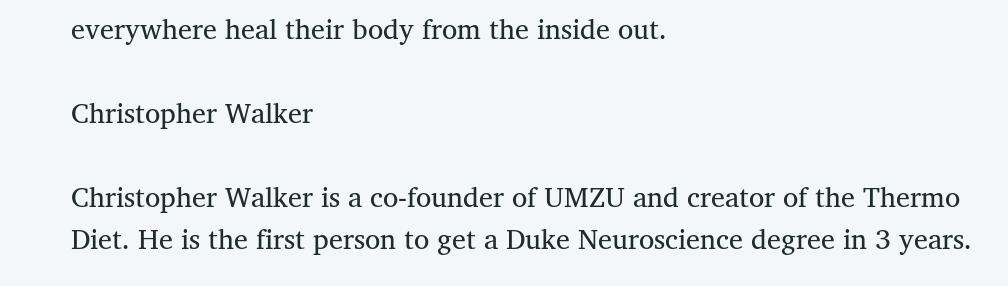everywhere heal their body from the inside out.

Christopher Walker

Christopher Walker is a co-founder of UMZU and creator of the Thermo Diet. He is the first person to get a Duke Neuroscience degree in 3 years.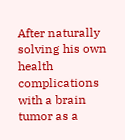After naturally solving his own health complications with a brain tumor as a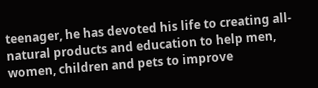teenager, he has devoted his life to creating all-natural products and education to help men, women, children and pets to improve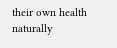their own health naturally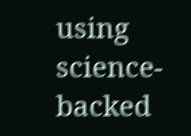using science-backed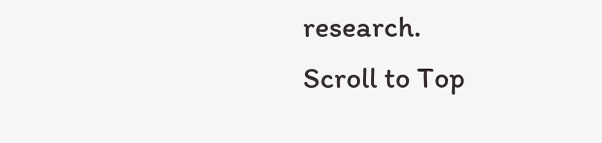research.
Scroll to Top